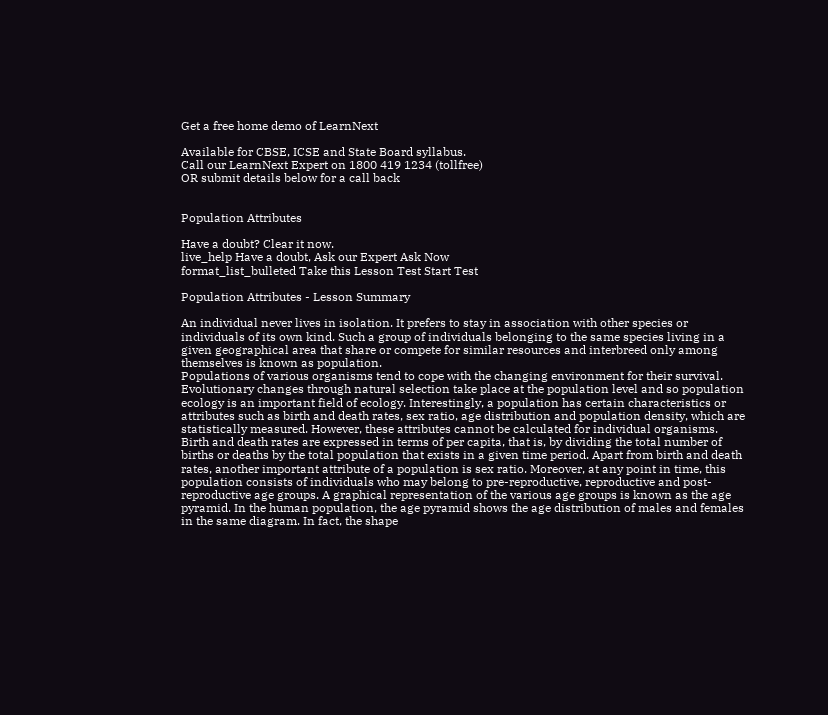Get a free home demo of LearnNext

Available for CBSE, ICSE and State Board syllabus.
Call our LearnNext Expert on 1800 419 1234 (tollfree)
OR submit details below for a call back


Population Attributes

Have a doubt? Clear it now.
live_help Have a doubt, Ask our Expert Ask Now
format_list_bulleted Take this Lesson Test Start Test

Population Attributes - Lesson Summary

An individual never lives in isolation. It prefers to stay in association with other species or individuals of its own kind. Such a group of individuals belonging to the same species living in a given geographical area that share or compete for similar resources and interbreed only among themselves is known as population.
Populations of various organisms tend to cope with the changing environment for their survival. Evolutionary changes through natural selection take place at the population level and so population ecology is an important field of ecology. Interestingly, a population has certain characteristics or attributes such as birth and death rates, sex ratio, age distribution and population density, which are statistically measured. However, these attributes cannot be calculated for individual organisms.
Birth and death rates are expressed in terms of per capita, that is, by dividing the total number of births or deaths by the total population that exists in a given time period. Apart from birth and death rates, another important attribute of a population is sex ratio. Moreover, at any point in time, this population consists of individuals who may belong to pre-reproductive, reproductive and post-reproductive age groups. A graphical representation of the various age groups is known as the age pyramid. In the human population, the age pyramid shows the age distribution of males and females in the same diagram. In fact, the shape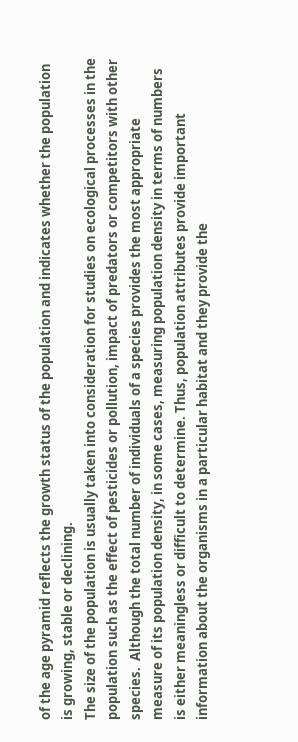of the age pyramid reflects the growth status of the population and indicates whether the population is growing, stable or declining.
The size of the population is usually taken into consideration for studies on ecological processes in the population such as the effect of pesticides or pollution, impact of predators or competitors with other species.  Although the total number of individuals of a species provides the most appropriate measure of its population density, in some cases, measuring population density in terms of numbers is either meaningless or difficult to determine. Thus, population attributes provide important information about the organisms in a particular habitat and they provide the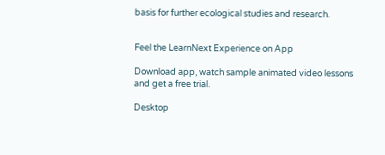basis for further ecological studies and research.


Feel the LearnNext Experience on App

Download app, watch sample animated video lessons and get a free trial.

Desktop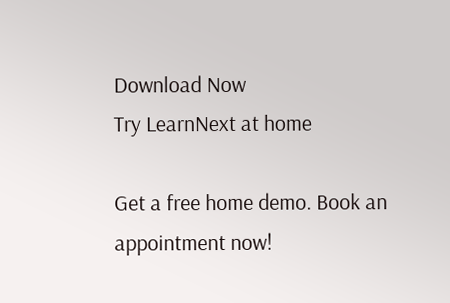Download Now
Try LearnNext at home

Get a free home demo. Book an appointment now!